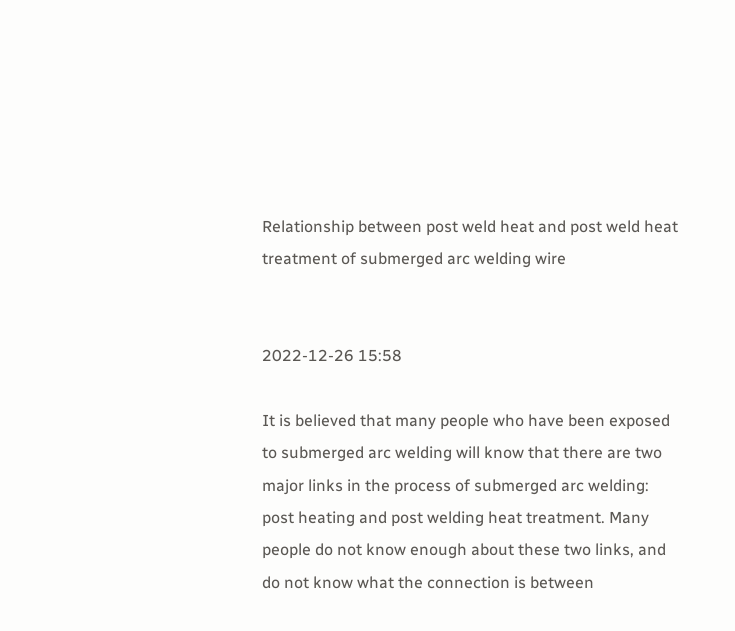Relationship between post weld heat and post weld heat treatment of submerged arc welding wire


2022-12-26 15:58

It is believed that many people who have been exposed to submerged arc welding will know that there are two major links in the process of submerged arc welding: post heating and post welding heat treatment. Many people do not know enough about these two links, and do not know what the connection is between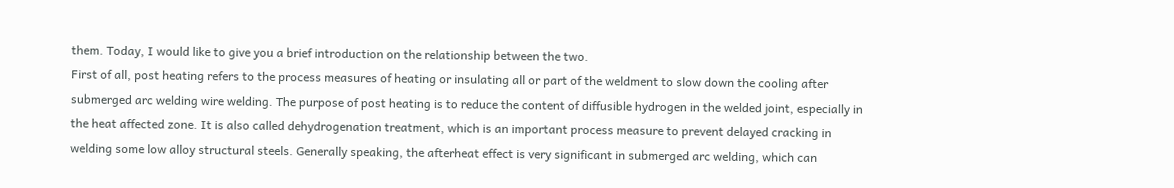them. Today, I would like to give you a brief introduction on the relationship between the two.
First of all, post heating refers to the process measures of heating or insulating all or part of the weldment to slow down the cooling after submerged arc welding wire welding. The purpose of post heating is to reduce the content of diffusible hydrogen in the welded joint, especially in the heat affected zone. It is also called dehydrogenation treatment, which is an important process measure to prevent delayed cracking in welding some low alloy structural steels. Generally speaking, the afterheat effect is very significant in submerged arc welding, which can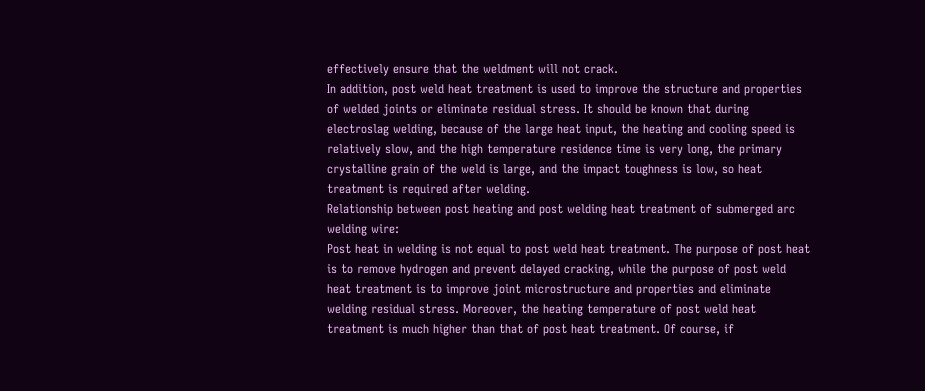effectively ensure that the weldment will not crack.
In addition, post weld heat treatment is used to improve the structure and properties of welded joints or eliminate residual stress. It should be known that during electroslag welding, because of the large heat input, the heating and cooling speed is relatively slow, and the high temperature residence time is very long, the primary crystalline grain of the weld is large, and the impact toughness is low, so heat treatment is required after welding.
Relationship between post heating and post welding heat treatment of submerged arc welding wire:
Post heat in welding is not equal to post weld heat treatment. The purpose of post heat is to remove hydrogen and prevent delayed cracking, while the purpose of post weld heat treatment is to improve joint microstructure and properties and eliminate welding residual stress. Moreover, the heating temperature of post weld heat treatment is much higher than that of post heat treatment. Of course, if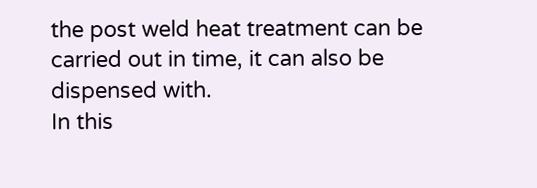the post weld heat treatment can be carried out in time, it can also be dispensed with.
In this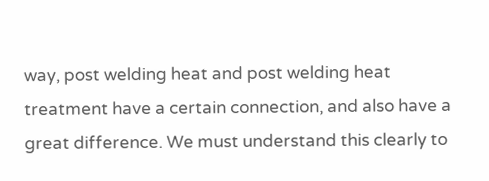way, post welding heat and post welding heat treatment have a certain connection, and also have a great difference. We must understand this clearly to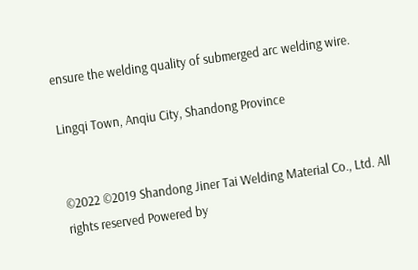ensure the welding quality of submerged arc welding wire.

Lingqi Town, Anqiu City, Shandong Province


©2022 ©2019 Shandong Jiner Tai Welding Material Co., Ltd. All rights reserved Powered by